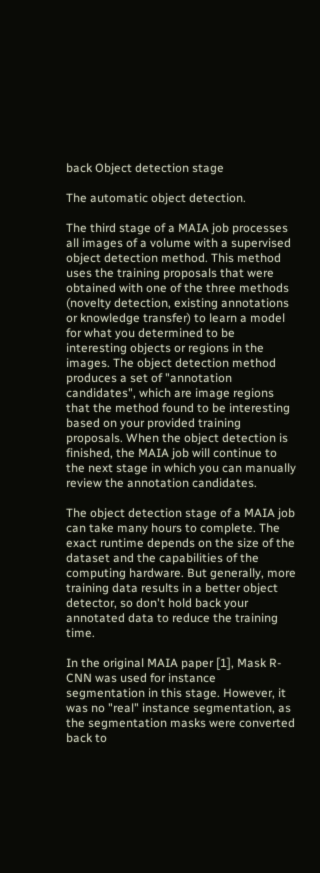back Object detection stage

The automatic object detection.

The third stage of a MAIA job processes all images of a volume with a supervised object detection method. This method uses the training proposals that were obtained with one of the three methods (novelty detection, existing annotations or knowledge transfer) to learn a model for what you determined to be interesting objects or regions in the images. The object detection method produces a set of "annotation candidates", which are image regions that the method found to be interesting based on your provided training proposals. When the object detection is finished, the MAIA job will continue to the next stage in which you can manually review the annotation candidates.

The object detection stage of a MAIA job can take many hours to complete. The exact runtime depends on the size of the dataset and the capabilities of the computing hardware. But generally, more training data results in a better object detector, so don't hold back your annotated data to reduce the training time.

In the original MAIA paper [1], Mask R-CNN was used for instance segmentation in this stage. However, it was no "real" instance segmentation, as the segmentation masks were converted back to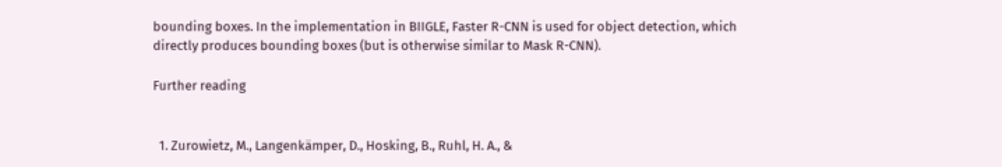bounding boxes. In the implementation in BIIGLE, Faster R-CNN is used for object detection, which directly produces bounding boxes (but is otherwise similar to Mask R-CNN).

Further reading


  1. Zurowietz, M., Langenkämper, D., Hosking, B., Ruhl, H. A., &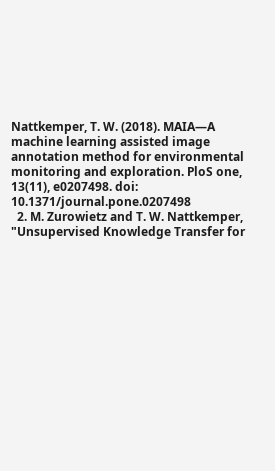Nattkemper, T. W. (2018). MAIA—A machine learning assisted image annotation method for environmental monitoring and exploration. PloS one, 13(11), e0207498. doi: 10.1371/journal.pone.0207498
  2. M. Zurowietz and T. W. Nattkemper, "Unsupervised Knowledge Transfer for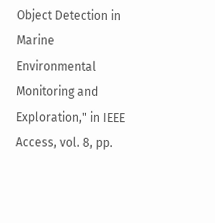Object Detection in Marine Environmental Monitoring and Exploration," in IEEE Access, vol. 8, pp.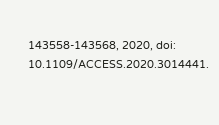143558-143568, 2020, doi: 10.1109/ACCESS.2020.3014441.